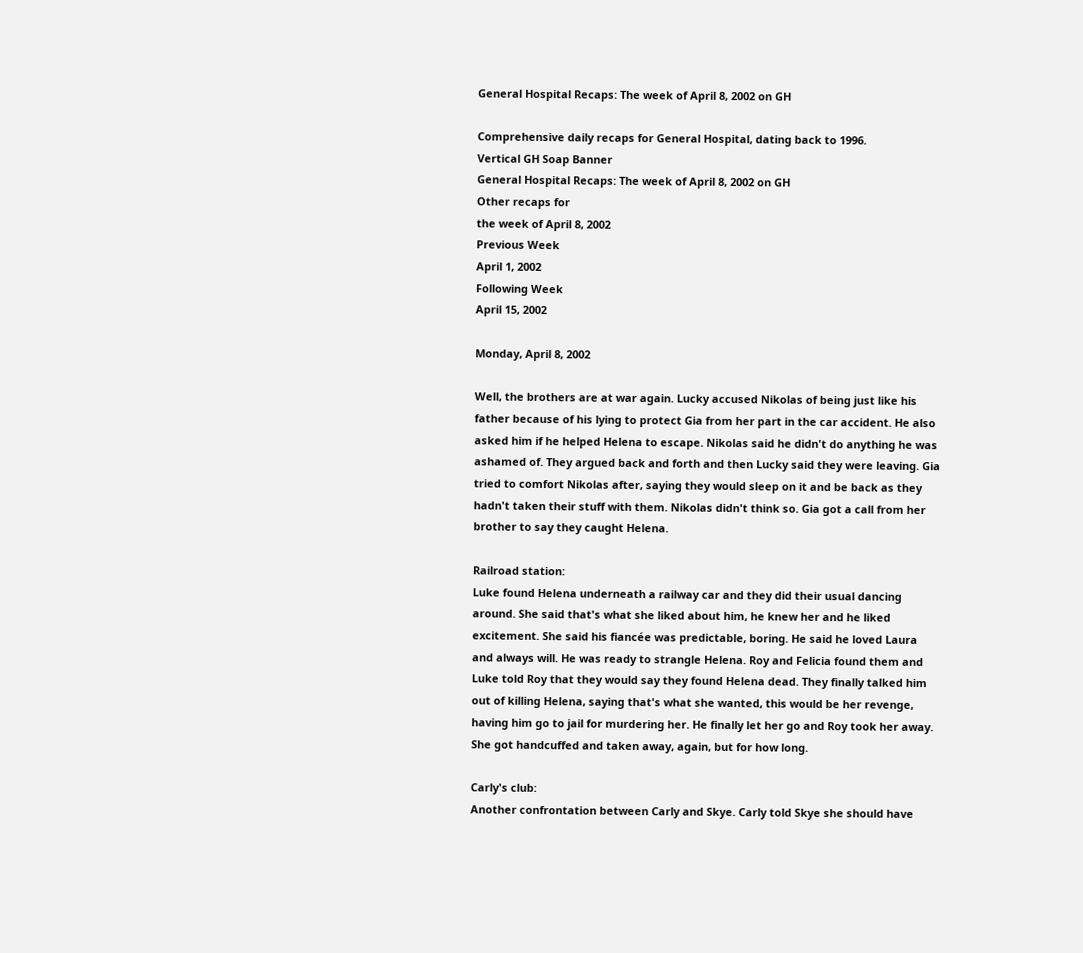General Hospital Recaps: The week of April 8, 2002 on GH

Comprehensive daily recaps for General Hospital, dating back to 1996.
Vertical GH Soap Banner
General Hospital Recaps: The week of April 8, 2002 on GH
Other recaps for
the week of April 8, 2002
Previous Week
April 1, 2002
Following Week
April 15, 2002

Monday, April 8, 2002

Well, the brothers are at war again. Lucky accused Nikolas of being just like his father because of his lying to protect Gia from her part in the car accident. He also asked him if he helped Helena to escape. Nikolas said he didn't do anything he was ashamed of. They argued back and forth and then Lucky said they were leaving. Gia tried to comfort Nikolas after, saying they would sleep on it and be back as they hadn't taken their stuff with them. Nikolas didn't think so. Gia got a call from her brother to say they caught Helena.

Railroad station:
Luke found Helena underneath a railway car and they did their usual dancing around. She said that's what she liked about him, he knew her and he liked excitement. She said his fiancée was predictable, boring. He said he loved Laura and always will. He was ready to strangle Helena. Roy and Felicia found them and Luke told Roy that they would say they found Helena dead. They finally talked him out of killing Helena, saying that's what she wanted, this would be her revenge, having him go to jail for murdering her. He finally let her go and Roy took her away. She got handcuffed and taken away, again, but for how long.

Carly's club:
Another confrontation between Carly and Skye. Carly told Skye she should have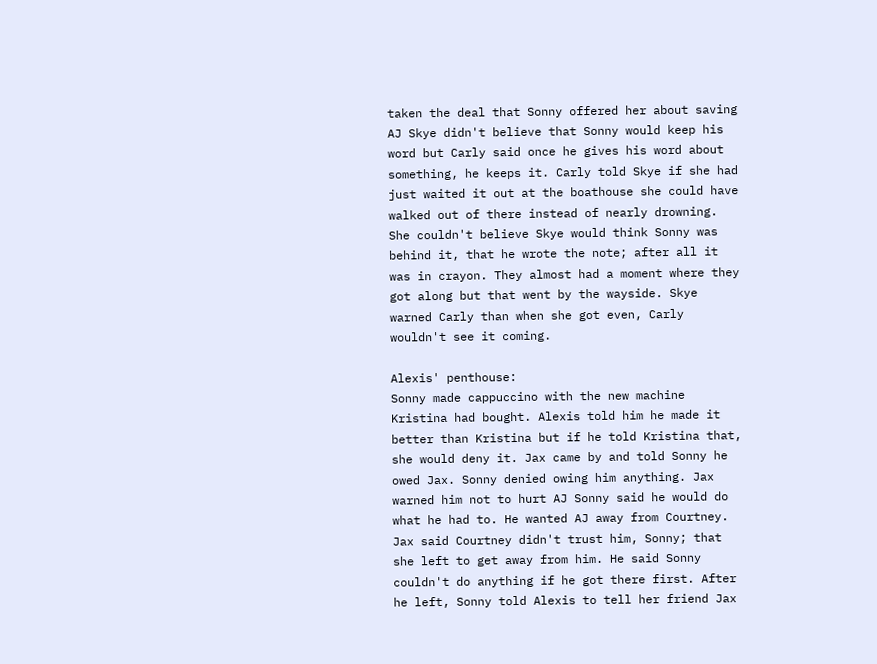taken the deal that Sonny offered her about saving AJ Skye didn't believe that Sonny would keep his word but Carly said once he gives his word about something, he keeps it. Carly told Skye if she had just waited it out at the boathouse she could have walked out of there instead of nearly drowning. She couldn't believe Skye would think Sonny was behind it, that he wrote the note; after all it was in crayon. They almost had a moment where they got along but that went by the wayside. Skye warned Carly than when she got even, Carly wouldn't see it coming.

Alexis' penthouse:
Sonny made cappuccino with the new machine Kristina had bought. Alexis told him he made it better than Kristina but if he told Kristina that, she would deny it. Jax came by and told Sonny he owed Jax. Sonny denied owing him anything. Jax warned him not to hurt AJ Sonny said he would do what he had to. He wanted AJ away from Courtney. Jax said Courtney didn't trust him, Sonny; that she left to get away from him. He said Sonny couldn't do anything if he got there first. After he left, Sonny told Alexis to tell her friend Jax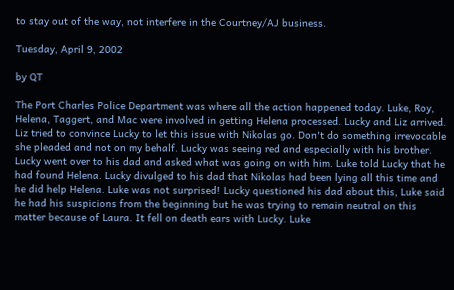to stay out of the way, not interfere in the Courtney/AJ business.

Tuesday, April 9, 2002

by QT

The Port Charles Police Department was where all the action happened today. Luke, Roy, Helena, Taggert, and Mac were involved in getting Helena processed. Lucky and Liz arrived. Liz tried to convince Lucky to let this issue with Nikolas go. Don't do something irrevocable she pleaded and not on my behalf. Lucky was seeing red and especially with his brother. Lucky went over to his dad and asked what was going on with him. Luke told Lucky that he had found Helena. Lucky divulged to his dad that Nikolas had been lying all this time and he did help Helena. Luke was not surprised! Lucky questioned his dad about this, Luke said he had his suspicions from the beginning but he was trying to remain neutral on this matter because of Laura. It fell on death ears with Lucky. Luke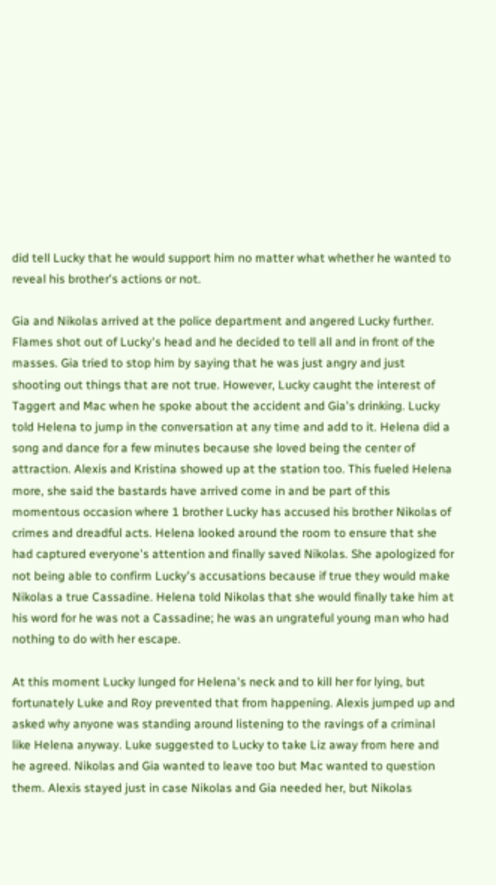did tell Lucky that he would support him no matter what whether he wanted to reveal his brother's actions or not.

Gia and Nikolas arrived at the police department and angered Lucky further. Flames shot out of Lucky's head and he decided to tell all and in front of the masses. Gia tried to stop him by saying that he was just angry and just shooting out things that are not true. However, Lucky caught the interest of Taggert and Mac when he spoke about the accident and Gia's drinking. Lucky told Helena to jump in the conversation at any time and add to it. Helena did a song and dance for a few minutes because she loved being the center of attraction. Alexis and Kristina showed up at the station too. This fueled Helena more, she said the bastards have arrived come in and be part of this momentous occasion where 1 brother Lucky has accused his brother Nikolas of crimes and dreadful acts. Helena looked around the room to ensure that she had captured everyone's attention and finally saved Nikolas. She apologized for not being able to confirm Lucky's accusations because if true they would make Nikolas a true Cassadine. Helena told Nikolas that she would finally take him at his word for he was not a Cassadine; he was an ungrateful young man who had nothing to do with her escape.

At this moment Lucky lunged for Helena's neck and to kill her for lying, but fortunately Luke and Roy prevented that from happening. Alexis jumped up and asked why anyone was standing around listening to the ravings of a criminal like Helena anyway. Luke suggested to Lucky to take Liz away from here and he agreed. Nikolas and Gia wanted to leave too but Mac wanted to question them. Alexis stayed just in case Nikolas and Gia needed her, but Nikolas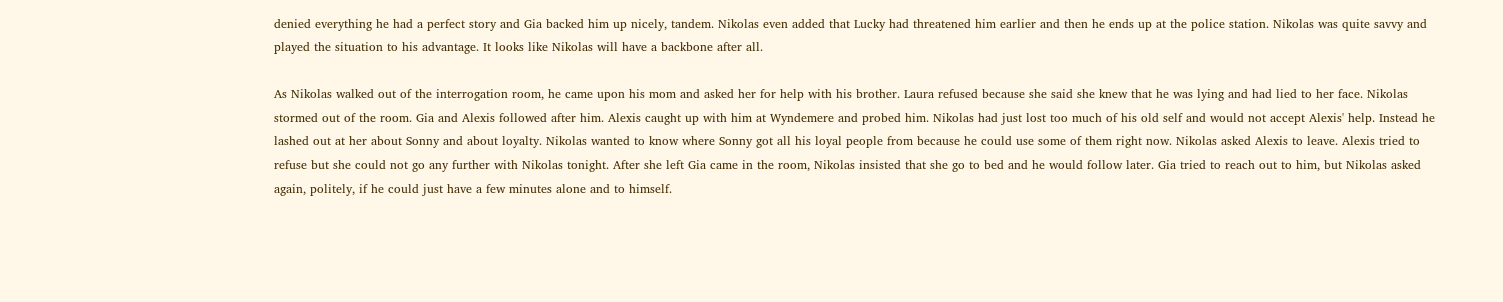denied everything he had a perfect story and Gia backed him up nicely, tandem. Nikolas even added that Lucky had threatened him earlier and then he ends up at the police station. Nikolas was quite savvy and played the situation to his advantage. It looks like Nikolas will have a backbone after all.

As Nikolas walked out of the interrogation room, he came upon his mom and asked her for help with his brother. Laura refused because she said she knew that he was lying and had lied to her face. Nikolas stormed out of the room. Gia and Alexis followed after him. Alexis caught up with him at Wyndemere and probed him. Nikolas had just lost too much of his old self and would not accept Alexis' help. Instead he lashed out at her about Sonny and about loyalty. Nikolas wanted to know where Sonny got all his loyal people from because he could use some of them right now. Nikolas asked Alexis to leave. Alexis tried to refuse but she could not go any further with Nikolas tonight. After she left Gia came in the room, Nikolas insisted that she go to bed and he would follow later. Gia tried to reach out to him, but Nikolas asked again, politely, if he could just have a few minutes alone and to himself.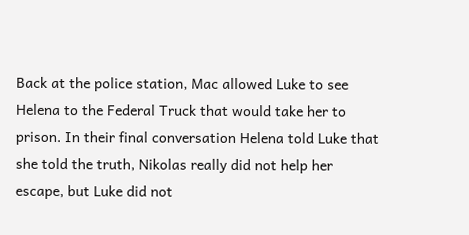Back at the police station, Mac allowed Luke to see Helena to the Federal Truck that would take her to prison. In their final conversation Helena told Luke that she told the truth, Nikolas really did not help her escape, but Luke did not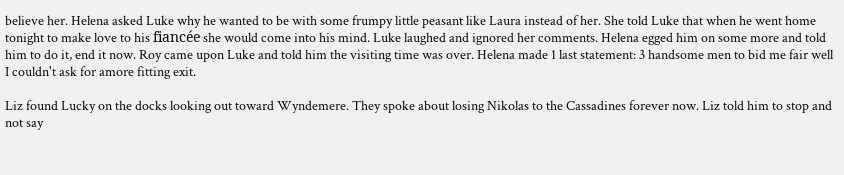believe her. Helena asked Luke why he wanted to be with some frumpy little peasant like Laura instead of her. She told Luke that when he went home tonight to make love to his fiancée she would come into his mind. Luke laughed and ignored her comments. Helena egged him on some more and told him to do it, end it now. Roy came upon Luke and told him the visiting time was over. Helena made 1 last statement: 3 handsome men to bid me fair well I couldn't ask for amore fitting exit.

Liz found Lucky on the docks looking out toward Wyndemere. They spoke about losing Nikolas to the Cassadines forever now. Liz told him to stop and not say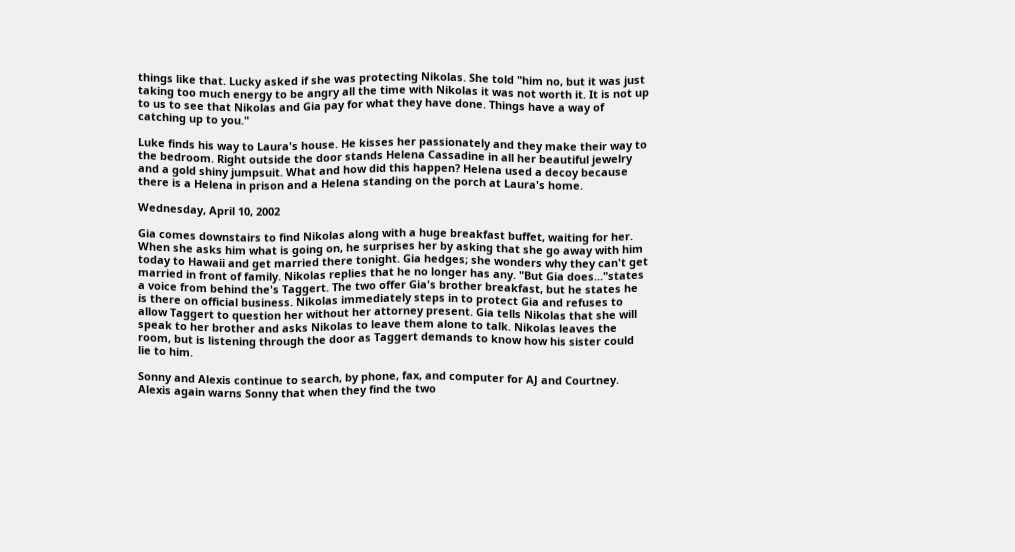things like that. Lucky asked if she was protecting Nikolas. She told "him no, but it was just taking too much energy to be angry all the time with Nikolas it was not worth it. It is not up to us to see that Nikolas and Gia pay for what they have done. Things have a way of catching up to you."

Luke finds his way to Laura's house. He kisses her passionately and they make their way to the bedroom. Right outside the door stands Helena Cassadine in all her beautiful jewelry and a gold shiny jumpsuit. What and how did this happen? Helena used a decoy because there is a Helena in prison and a Helena standing on the porch at Laura's home.

Wednesday, April 10, 2002

Gia comes downstairs to find Nikolas along with a huge breakfast buffet, waiting for her. When she asks him what is going on, he surprises her by asking that she go away with him today to Hawaii and get married there tonight. Gia hedges; she wonders why they can't get married in front of family. Nikolas replies that he no longer has any. "But Gia does..."states a voice from behind the's Taggert. The two offer Gia's brother breakfast, but he states he is there on official business. Nikolas immediately steps in to protect Gia and refuses to allow Taggert to question her without her attorney present. Gia tells Nikolas that she will speak to her brother and asks Nikolas to leave them alone to talk. Nikolas leaves the room, but is listening through the door as Taggert demands to know how his sister could lie to him.

Sonny and Alexis continue to search, by phone, fax, and computer for AJ and Courtney. Alexis again warns Sonny that when they find the two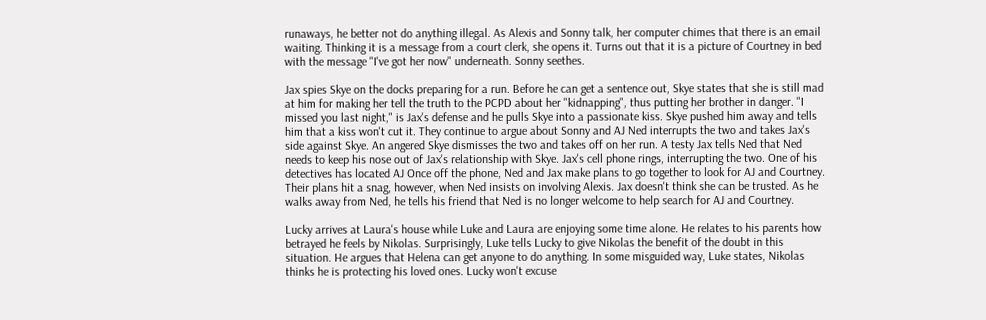runaways, he better not do anything illegal. As Alexis and Sonny talk, her computer chimes that there is an email waiting. Thinking it is a message from a court clerk, she opens it. Turns out that it is a picture of Courtney in bed with the message "I've got her now" underneath. Sonny seethes.

Jax spies Skye on the docks preparing for a run. Before he can get a sentence out, Skye states that she is still mad at him for making her tell the truth to the PCPD about her "kidnapping", thus putting her brother in danger. "I missed you last night," is Jax's defense and he pulls Skye into a passionate kiss. Skye pushed him away and tells him that a kiss won't cut it. They continue to argue about Sonny and AJ Ned interrupts the two and takes Jax's side against Skye. An angered Skye dismisses the two and takes off on her run. A testy Jax tells Ned that Ned needs to keep his nose out of Jax's relationship with Skye. Jax's cell phone rings, interrupting the two. One of his detectives has located AJ Once off the phone, Ned and Jax make plans to go together to look for AJ and Courtney. Their plans hit a snag, however, when Ned insists on involving Alexis. Jax doesn't think she can be trusted. As he walks away from Ned, he tells his friend that Ned is no longer welcome to help search for AJ and Courtney.

Lucky arrives at Laura's house while Luke and Laura are enjoying some time alone. He relates to his parents how betrayed he feels by Nikolas. Surprisingly, Luke tells Lucky to give Nikolas the benefit of the doubt in this situation. He argues that Helena can get anyone to do anything. In some misguided way, Luke states, Nikolas thinks he is protecting his loved ones. Lucky won't excuse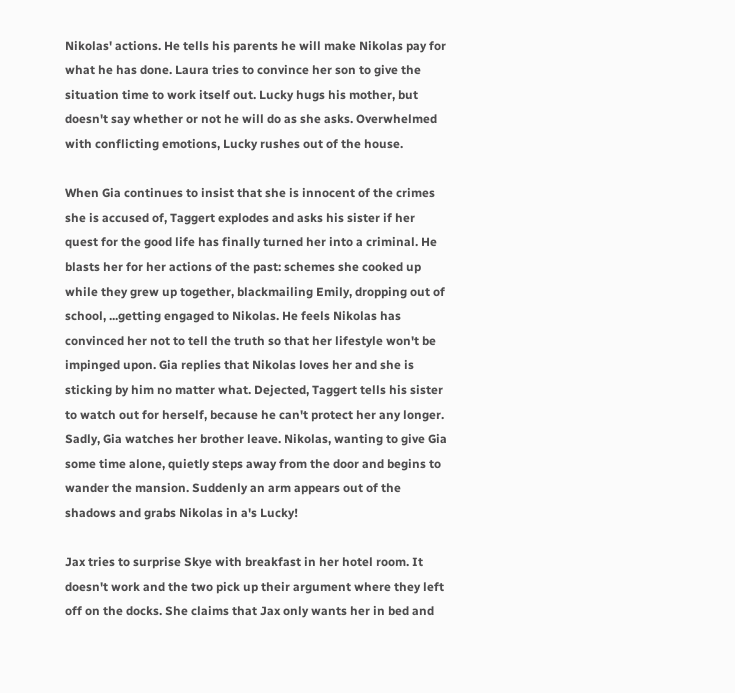Nikolas' actions. He tells his parents he will make Nikolas pay for what he has done. Laura tries to convince her son to give the situation time to work itself out. Lucky hugs his mother, but doesn't say whether or not he will do as she asks. Overwhelmed with conflicting emotions, Lucky rushes out of the house.

When Gia continues to insist that she is innocent of the crimes she is accused of, Taggert explodes and asks his sister if her quest for the good life has finally turned her into a criminal. He blasts her for her actions of the past: schemes she cooked up while they grew up together, blackmailing Emily, dropping out of school, ...getting engaged to Nikolas. He feels Nikolas has convinced her not to tell the truth so that her lifestyle won't be impinged upon. Gia replies that Nikolas loves her and she is sticking by him no matter what. Dejected, Taggert tells his sister to watch out for herself, because he can't protect her any longer. Sadly, Gia watches her brother leave. Nikolas, wanting to give Gia some time alone, quietly steps away from the door and begins to wander the mansion. Suddenly an arm appears out of the shadows and grabs Nikolas in a's Lucky!

Jax tries to surprise Skye with breakfast in her hotel room. It doesn't work and the two pick up their argument where they left off on the docks. She claims that Jax only wants her in bed and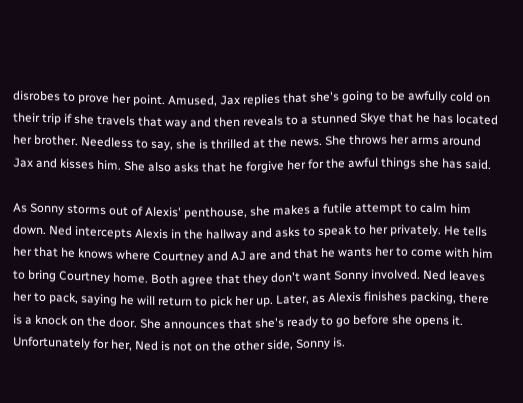disrobes to prove her point. Amused, Jax replies that she's going to be awfully cold on their trip if she travels that way and then reveals to a stunned Skye that he has located her brother. Needless to say, she is thrilled at the news. She throws her arms around Jax and kisses him. She also asks that he forgive her for the awful things she has said.

As Sonny storms out of Alexis' penthouse, she makes a futile attempt to calm him down. Ned intercepts Alexis in the hallway and asks to speak to her privately. He tells her that he knows where Courtney and AJ are and that he wants her to come with him to bring Courtney home. Both agree that they don't want Sonny involved. Ned leaves her to pack, saying he will return to pick her up. Later, as Alexis finishes packing, there is a knock on the door. She announces that she's ready to go before she opens it. Unfortunately for her, Ned is not on the other side, Sonny is.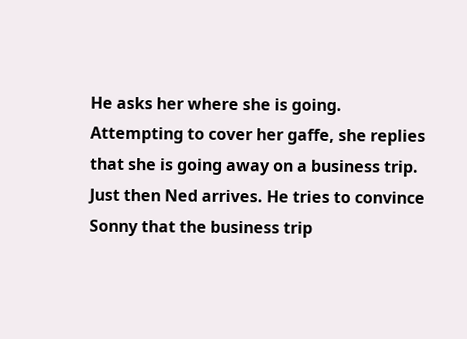He asks her where she is going. Attempting to cover her gaffe, she replies that she is going away on a business trip. Just then Ned arrives. He tries to convince Sonny that the business trip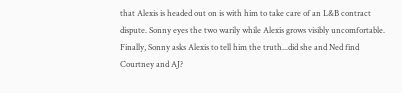that Alexis is headed out on is with him to take care of an L&B contract dispute. Sonny eyes the two warily while Alexis grows visibly uncomfortable. Finally, Sonny asks Alexis to tell him the truth...did she and Ned find Courtney and AJ?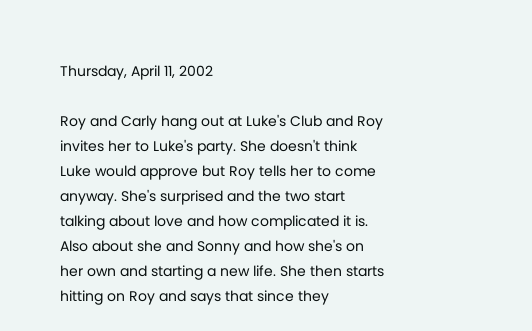Thursday, April 11, 2002

Roy and Carly hang out at Luke's Club and Roy invites her to Luke's party. She doesn't think Luke would approve but Roy tells her to come anyway. She's surprised and the two start talking about love and how complicated it is. Also about she and Sonny and how she's on her own and starting a new life. She then starts hitting on Roy and says that since they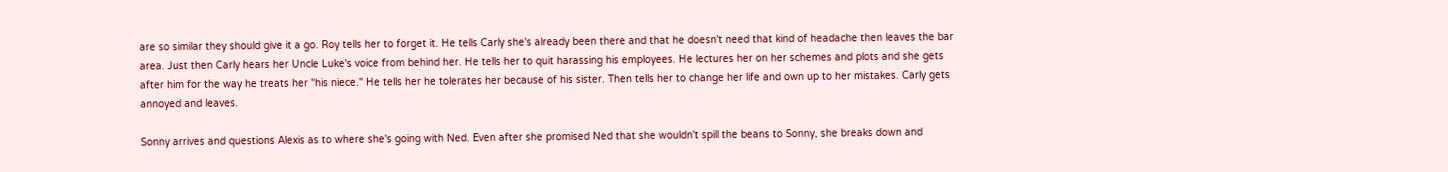are so similar they should give it a go. Roy tells her to forget it. He tells Carly she's already been there and that he doesn't need that kind of headache then leaves the bar area. Just then Carly hears her Uncle Luke's voice from behind her. He tells her to quit harassing his employees. He lectures her on her schemes and plots and she gets after him for the way he treats her "his niece." He tells her he tolerates her because of his sister. Then tells her to change her life and own up to her mistakes. Carly gets annoyed and leaves.

Sonny arrives and questions Alexis as to where she's going with Ned. Even after she promised Ned that she wouldn't spill the beans to Sonny, she breaks down and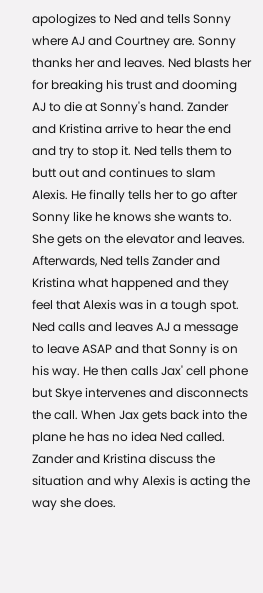apologizes to Ned and tells Sonny where AJ and Courtney are. Sonny thanks her and leaves. Ned blasts her for breaking his trust and dooming AJ to die at Sonny's hand. Zander and Kristina arrive to hear the end and try to stop it. Ned tells them to butt out and continues to slam Alexis. He finally tells her to go after Sonny like he knows she wants to. She gets on the elevator and leaves. Afterwards, Ned tells Zander and Kristina what happened and they feel that Alexis was in a tough spot. Ned calls and leaves AJ a message to leave ASAP and that Sonny is on his way. He then calls Jax' cell phone but Skye intervenes and disconnects the call. When Jax gets back into the plane he has no idea Ned called. Zander and Kristina discuss the situation and why Alexis is acting the way she does.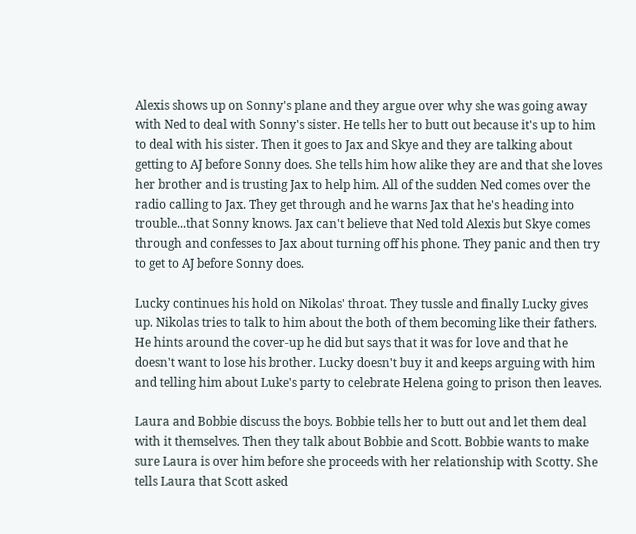Alexis shows up on Sonny's plane and they argue over why she was going away with Ned to deal with Sonny's sister. He tells her to butt out because it's up to him to deal with his sister. Then it goes to Jax and Skye and they are talking about getting to AJ before Sonny does. She tells him how alike they are and that she loves her brother and is trusting Jax to help him. All of the sudden Ned comes over the radio calling to Jax. They get through and he warns Jax that he's heading into trouble...that Sonny knows. Jax can't believe that Ned told Alexis but Skye comes through and confesses to Jax about turning off his phone. They panic and then try to get to AJ before Sonny does.

Lucky continues his hold on Nikolas' throat. They tussle and finally Lucky gives up. Nikolas tries to talk to him about the both of them becoming like their fathers. He hints around the cover-up he did but says that it was for love and that he doesn't want to lose his brother. Lucky doesn't buy it and keeps arguing with him and telling him about Luke's party to celebrate Helena going to prison then leaves.

Laura and Bobbie discuss the boys. Bobbie tells her to butt out and let them deal with it themselves. Then they talk about Bobbie and Scott. Bobbie wants to make sure Laura is over him before she proceeds with her relationship with Scotty. She tells Laura that Scott asked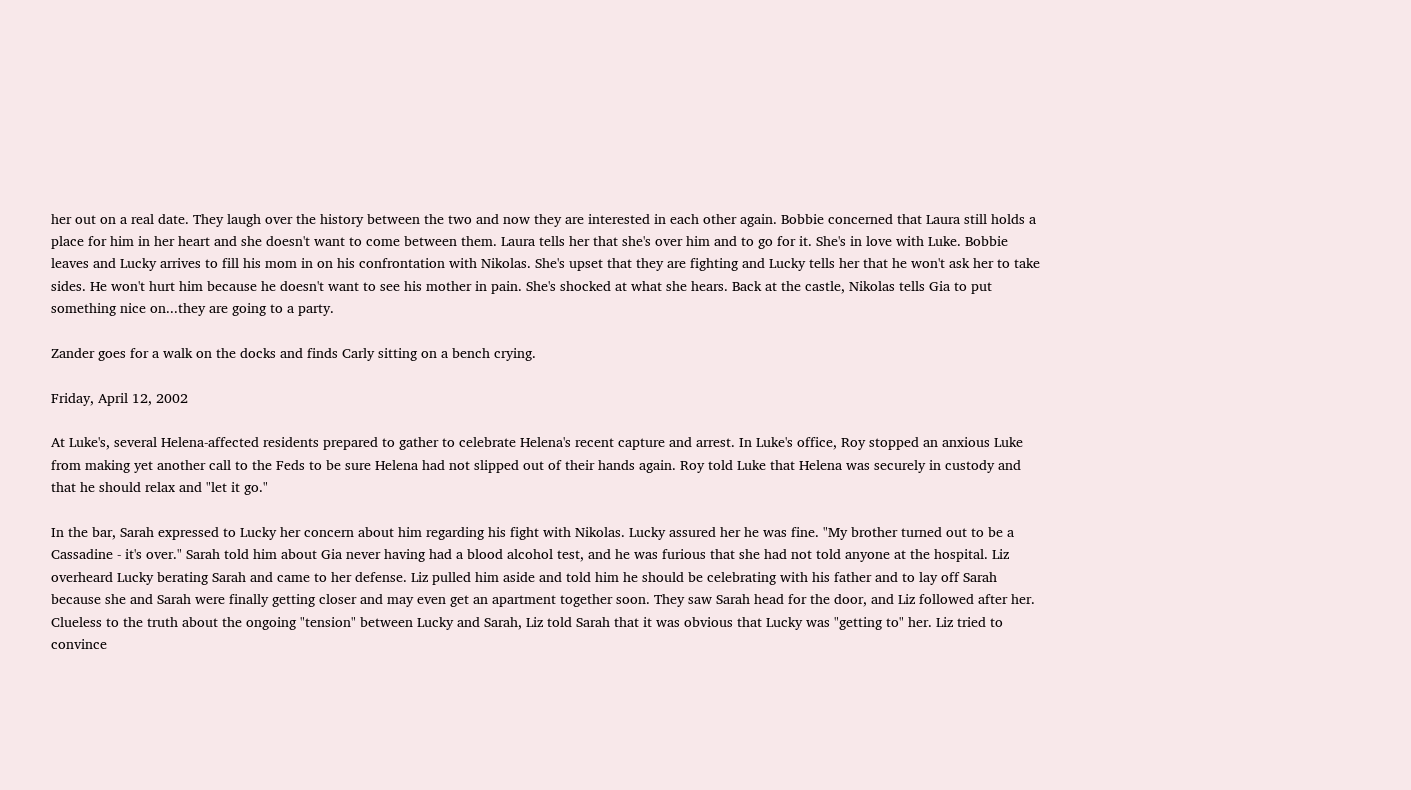her out on a real date. They laugh over the history between the two and now they are interested in each other again. Bobbie concerned that Laura still holds a place for him in her heart and she doesn't want to come between them. Laura tells her that she's over him and to go for it. She's in love with Luke. Bobbie leaves and Lucky arrives to fill his mom in on his confrontation with Nikolas. She's upset that they are fighting and Lucky tells her that he won't ask her to take sides. He won't hurt him because he doesn't want to see his mother in pain. She's shocked at what she hears. Back at the castle, Nikolas tells Gia to put something nice on...they are going to a party.

Zander goes for a walk on the docks and finds Carly sitting on a bench crying.

Friday, April 12, 2002

At Luke's, several Helena-affected residents prepared to gather to celebrate Helena's recent capture and arrest. In Luke's office, Roy stopped an anxious Luke from making yet another call to the Feds to be sure Helena had not slipped out of their hands again. Roy told Luke that Helena was securely in custody and that he should relax and "let it go."

In the bar, Sarah expressed to Lucky her concern about him regarding his fight with Nikolas. Lucky assured her he was fine. "My brother turned out to be a Cassadine - it's over." Sarah told him about Gia never having had a blood alcohol test, and he was furious that she had not told anyone at the hospital. Liz overheard Lucky berating Sarah and came to her defense. Liz pulled him aside and told him he should be celebrating with his father and to lay off Sarah because she and Sarah were finally getting closer and may even get an apartment together soon. They saw Sarah head for the door, and Liz followed after her. Clueless to the truth about the ongoing "tension" between Lucky and Sarah, Liz told Sarah that it was obvious that Lucky was "getting to" her. Liz tried to convince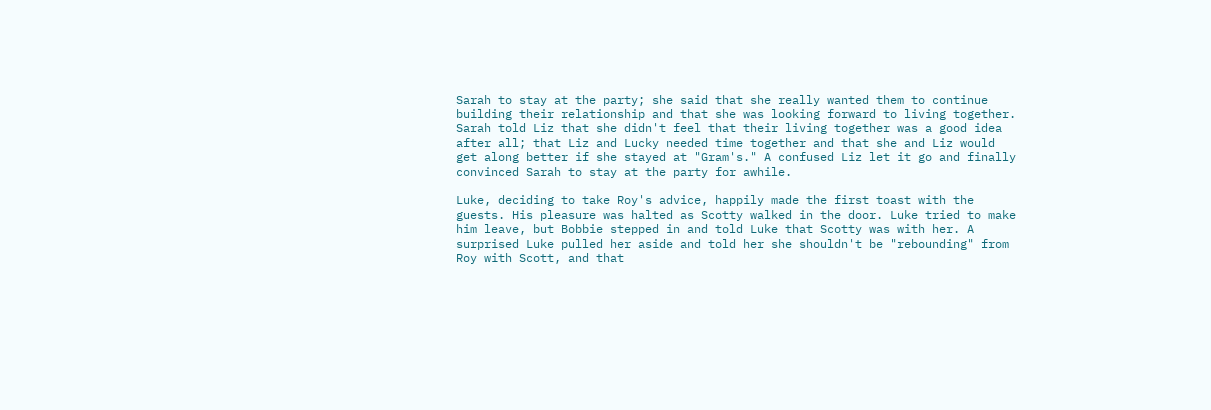Sarah to stay at the party; she said that she really wanted them to continue building their relationship and that she was looking forward to living together. Sarah told Liz that she didn't feel that their living together was a good idea after all; that Liz and Lucky needed time together and that she and Liz would get along better if she stayed at "Gram's." A confused Liz let it go and finally convinced Sarah to stay at the party for awhile.

Luke, deciding to take Roy's advice, happily made the first toast with the guests. His pleasure was halted as Scotty walked in the door. Luke tried to make him leave, but Bobbie stepped in and told Luke that Scotty was with her. A surprised Luke pulled her aside and told her she shouldn't be "rebounding" from Roy with Scott, and that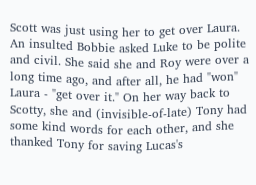Scott was just using her to get over Laura. An insulted Bobbie asked Luke to be polite and civil. She said she and Roy were over a long time ago, and after all, he had "won" Laura - "get over it." On her way back to Scotty, she and (invisible-of-late) Tony had some kind words for each other, and she thanked Tony for saving Lucas's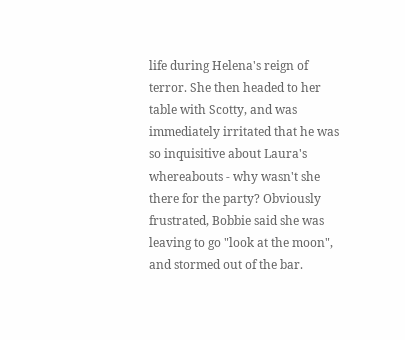life during Helena's reign of terror. She then headed to her table with Scotty, and was immediately irritated that he was so inquisitive about Laura's whereabouts - why wasn't she there for the party? Obviously frustrated, Bobbie said she was leaving to go "look at the moon", and stormed out of the bar.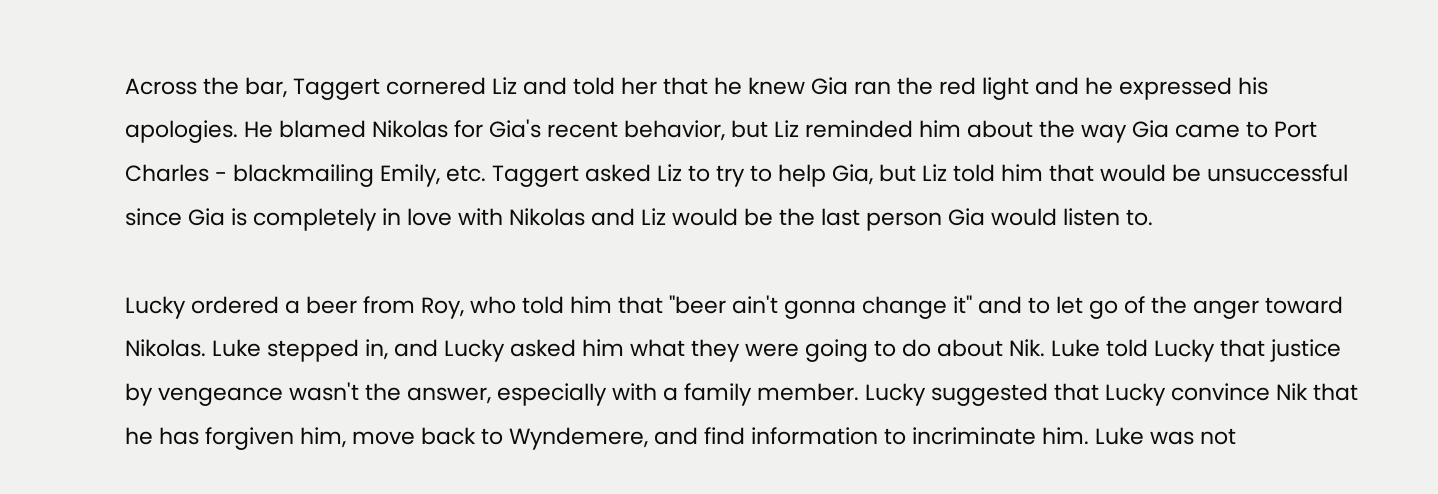Across the bar, Taggert cornered Liz and told her that he knew Gia ran the red light and he expressed his apologies. He blamed Nikolas for Gia's recent behavior, but Liz reminded him about the way Gia came to Port Charles - blackmailing Emily, etc. Taggert asked Liz to try to help Gia, but Liz told him that would be unsuccessful since Gia is completely in love with Nikolas and Liz would be the last person Gia would listen to.

Lucky ordered a beer from Roy, who told him that "beer ain't gonna change it" and to let go of the anger toward Nikolas. Luke stepped in, and Lucky asked him what they were going to do about Nik. Luke told Lucky that justice by vengeance wasn't the answer, especially with a family member. Lucky suggested that Lucky convince Nik that he has forgiven him, move back to Wyndemere, and find information to incriminate him. Luke was not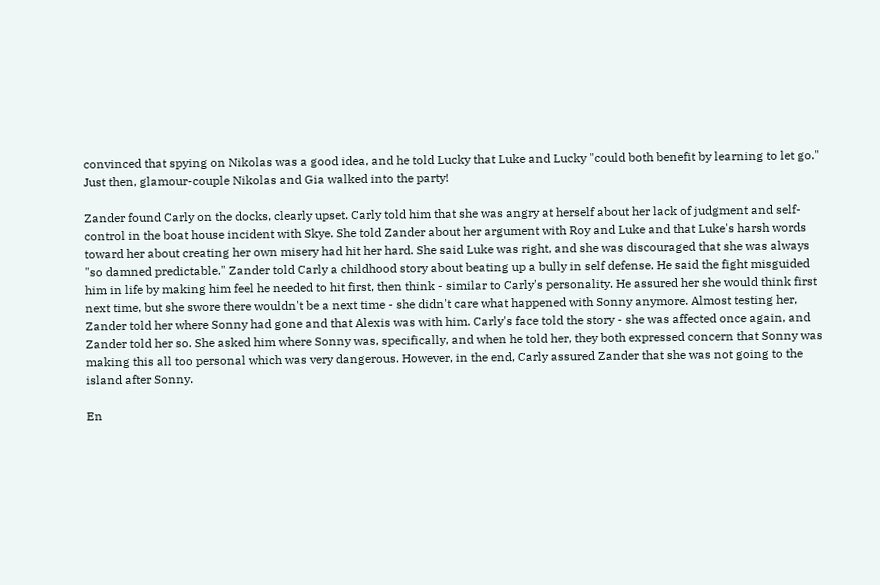convinced that spying on Nikolas was a good idea, and he told Lucky that Luke and Lucky "could both benefit by learning to let go." Just then, glamour-couple Nikolas and Gia walked into the party!

Zander found Carly on the docks, clearly upset. Carly told him that she was angry at herself about her lack of judgment and self-control in the boat house incident with Skye. She told Zander about her argument with Roy and Luke and that Luke's harsh words toward her about creating her own misery had hit her hard. She said Luke was right, and she was discouraged that she was always "so damned predictable." Zander told Carly a childhood story about beating up a bully in self defense. He said the fight misguided him in life by making him feel he needed to hit first, then think - similar to Carly's personality. He assured her she would think first next time, but she swore there wouldn't be a next time - she didn't care what happened with Sonny anymore. Almost testing her, Zander told her where Sonny had gone and that Alexis was with him. Carly's face told the story - she was affected once again, and Zander told her so. She asked him where Sonny was, specifically, and when he told her, they both expressed concern that Sonny was making this all too personal which was very dangerous. However, in the end, Carly assured Zander that she was not going to the island after Sonny.

En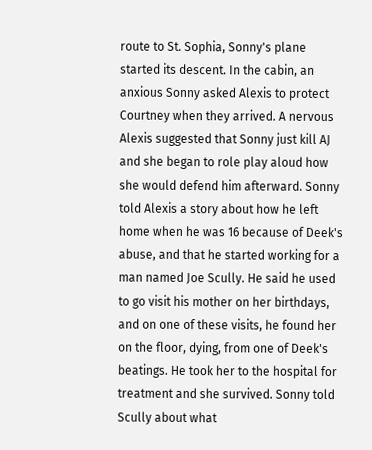route to St. Sophia, Sonny's plane started its descent. In the cabin, an anxious Sonny asked Alexis to protect Courtney when they arrived. A nervous Alexis suggested that Sonny just kill AJ and she began to role play aloud how she would defend him afterward. Sonny told Alexis a story about how he left home when he was 16 because of Deek's abuse, and that he started working for a man named Joe Scully. He said he used to go visit his mother on her birthdays, and on one of these visits, he found her on the floor, dying, from one of Deek's beatings. He took her to the hospital for treatment and she survived. Sonny told Scully about what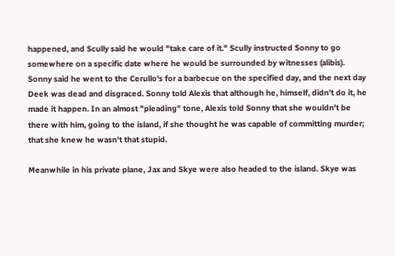happened, and Scully said he would "take care of it." Scully instructed Sonny to go somewhere on a specific date where he would be surrounded by witnesses (alibis). Sonny said he went to the Cerullo's for a barbecue on the specified day, and the next day Deek was dead and disgraced. Sonny told Alexis that although he, himself, didn't do it, he made it happen. In an almost "pleading" tone, Alexis told Sonny that she wouldn't be there with him, going to the island, if she thought he was capable of committing murder; that she knew he wasn't that stupid.

Meanwhile in his private plane, Jax and Skye were also headed to the island. Skye was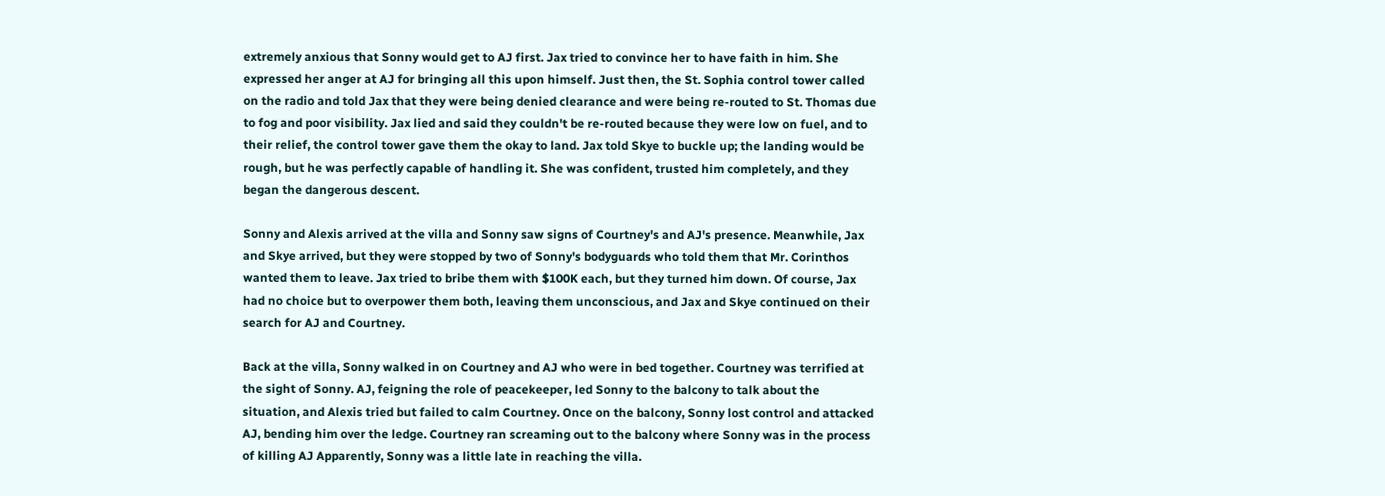extremely anxious that Sonny would get to AJ first. Jax tried to convince her to have faith in him. She expressed her anger at AJ for bringing all this upon himself. Just then, the St. Sophia control tower called on the radio and told Jax that they were being denied clearance and were being re-routed to St. Thomas due to fog and poor visibility. Jax lied and said they couldn't be re-routed because they were low on fuel, and to their relief, the control tower gave them the okay to land. Jax told Skye to buckle up; the landing would be rough, but he was perfectly capable of handling it. She was confident, trusted him completely, and they began the dangerous descent.

Sonny and Alexis arrived at the villa and Sonny saw signs of Courtney's and AJ's presence. Meanwhile, Jax and Skye arrived, but they were stopped by two of Sonny's bodyguards who told them that Mr. Corinthos wanted them to leave. Jax tried to bribe them with $100K each, but they turned him down. Of course, Jax had no choice but to overpower them both, leaving them unconscious, and Jax and Skye continued on their search for AJ and Courtney.

Back at the villa, Sonny walked in on Courtney and AJ who were in bed together. Courtney was terrified at the sight of Sonny. AJ, feigning the role of peacekeeper, led Sonny to the balcony to talk about the situation, and Alexis tried but failed to calm Courtney. Once on the balcony, Sonny lost control and attacked AJ, bending him over the ledge. Courtney ran screaming out to the balcony where Sonny was in the process of killing AJ Apparently, Sonny was a little late in reaching the villa.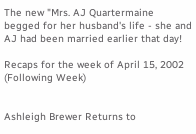The new "Mrs. AJ Quartermaine begged for her husband's life - she and AJ had been married earlier that day!

Recaps for the week of April 15, 2002 (Following Week)


Ashleigh Brewer Returns to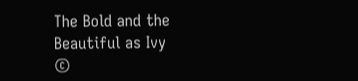The Bold and the Beautiful as Ivy
©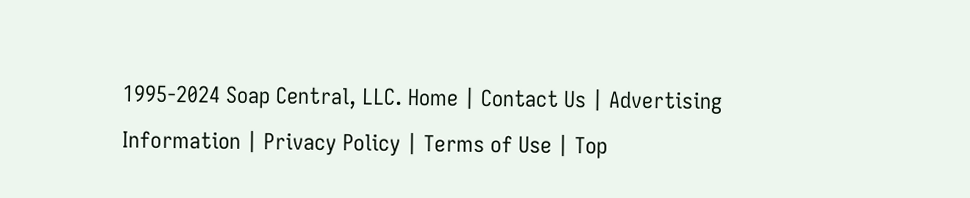1995-2024 Soap Central, LLC. Home | Contact Us | Advertising Information | Privacy Policy | Terms of Use | Top